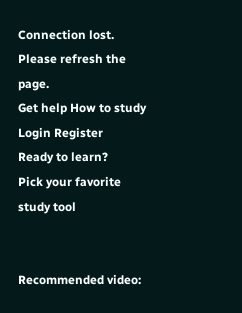Connection lost. Please refresh the page.
Get help How to study Login Register
Ready to learn?
Pick your favorite study tool


Recommended video: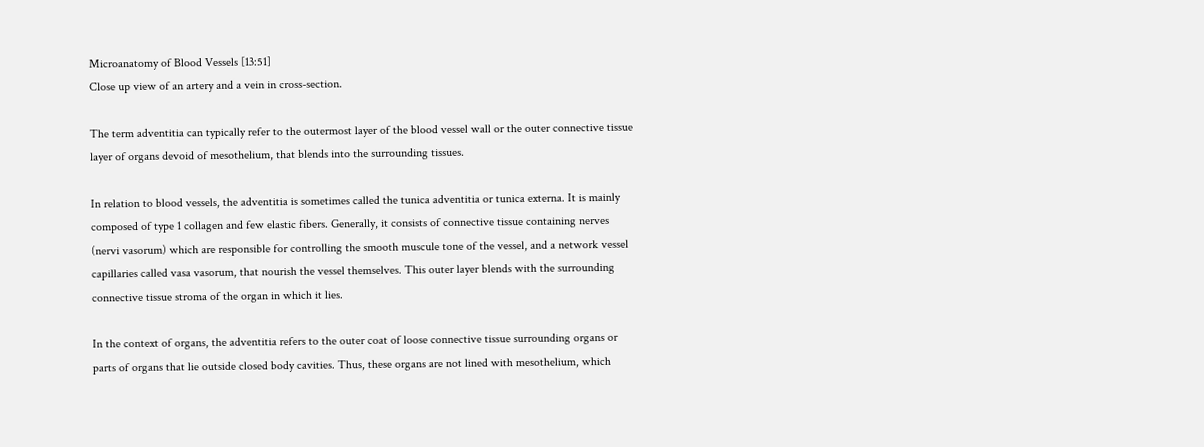Microanatomy of Blood Vessels [13:51]
Close up view of an artery and a vein in cross-section.

The term adventitia can typically refer to the outermost layer of the blood vessel wall or the outer connective tissue layer of organs devoid of mesothelium, that blends into the surrounding tissues.

In relation to blood vessels, the adventitia is sometimes called the tunica adventitia or tunica externa. It is mainly composed of type 1 collagen and few elastic fibers. Generally, it consists of connective tissue containing nerves (nervi vasorum) which are responsible for controlling the smooth muscule tone of the vessel, and a network vessel capillaries called vasa vasorum, that nourish the vessel themselves. This outer layer blends with the surrounding connective tissue stroma of the organ in which it lies.

In the context of organs, the adventitia refers to the outer coat of loose connective tissue surrounding organs or parts of organs that lie outside closed body cavities. Thus, these organs are not lined with mesothelium, which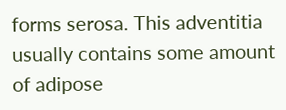forms serosa. This adventitia usually contains some amount of adipose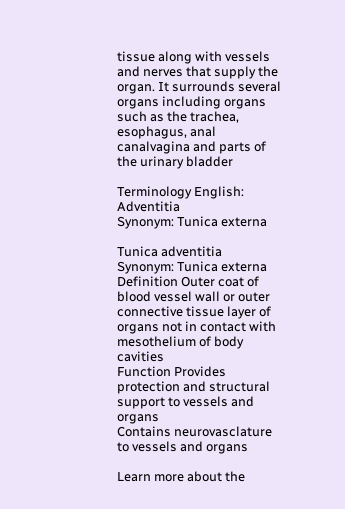tissue along with vessels and nerves that supply the organ. It surrounds several organs including organs such as the trachea, esophagus, anal canalvagina and parts of the urinary bladder

Terminology English: Adventitia
Synonym: Tunica externa

Tunica adventitia
Synonym: Tunica externa
Definition Outer coat of blood vessel wall or outer connective tissue layer of organs not in contact with mesothelium of body cavities
Function Provides protection and structural support to vessels and organs
Contains neurovasclature to vessels and organs

Learn more about the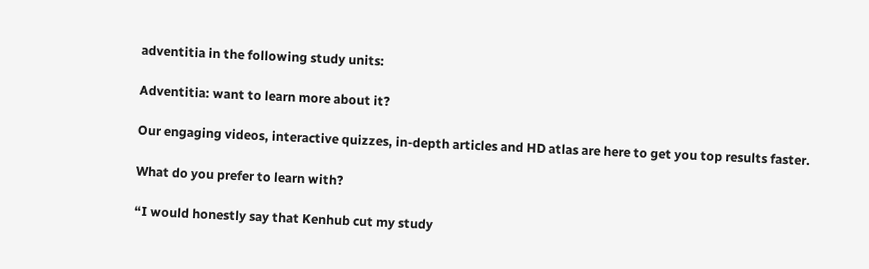adventitia in the following study units:

Adventitia: want to learn more about it?

Our engaging videos, interactive quizzes, in-depth articles and HD atlas are here to get you top results faster.

What do you prefer to learn with?

“I would honestly say that Kenhub cut my study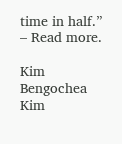time in half.” – Read more.

Kim Bengochea Kim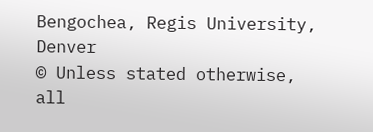Bengochea, Regis University, Denver
© Unless stated otherwise, all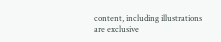content, including illustrations are exclusive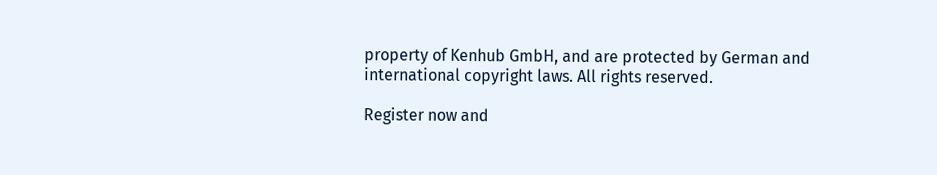property of Kenhub GmbH, and are protected by German and international copyright laws. All rights reserved.

Register now and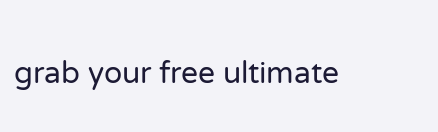grab your free ultimate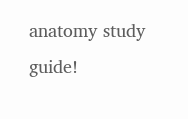anatomy study guide!